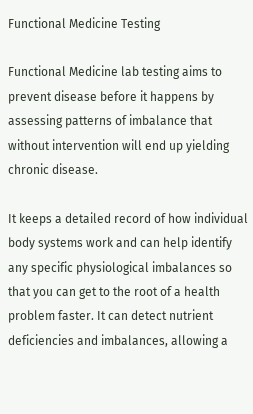Functional Medicine Testing

Functional Medicine lab testing aims to prevent disease before it happens by assessing patterns of imbalance that without intervention will end up yielding chronic disease.

It keeps a detailed record of how individual body systems work and can help identify any specific physiological imbalances so that you can get to the root of a health problem faster. It can detect nutrient deficiencies and imbalances, allowing a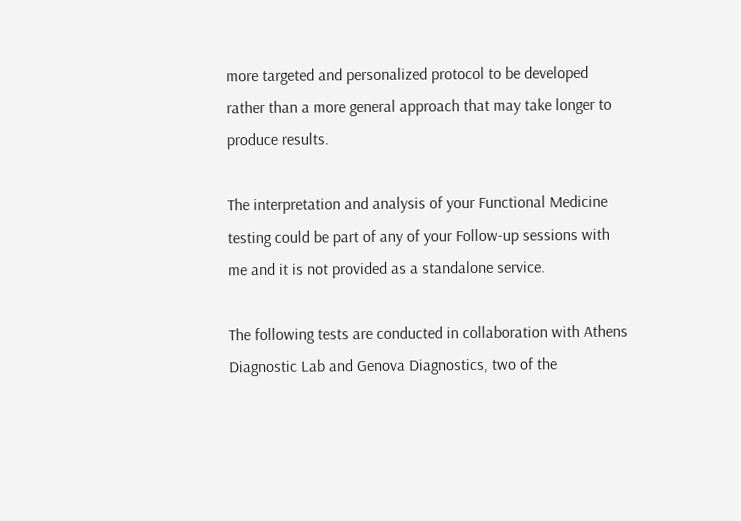more targeted and personalized protocol to be developed rather than a more general approach that may take longer to produce results.

The interpretation and analysis of your Functional Medicine testing could be part of any of your Follow-up sessions with me and it is not provided as a standalone service.

The following tests are conducted in collaboration with Athens Diagnostic Lab and Genova Diagnostics, two of the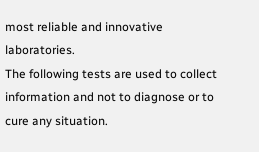most reliable and innovative laboratories.
The following tests are used to collect information and not to diagnose or to cure any situation.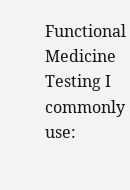Functional Medicine Testing I commonly use: